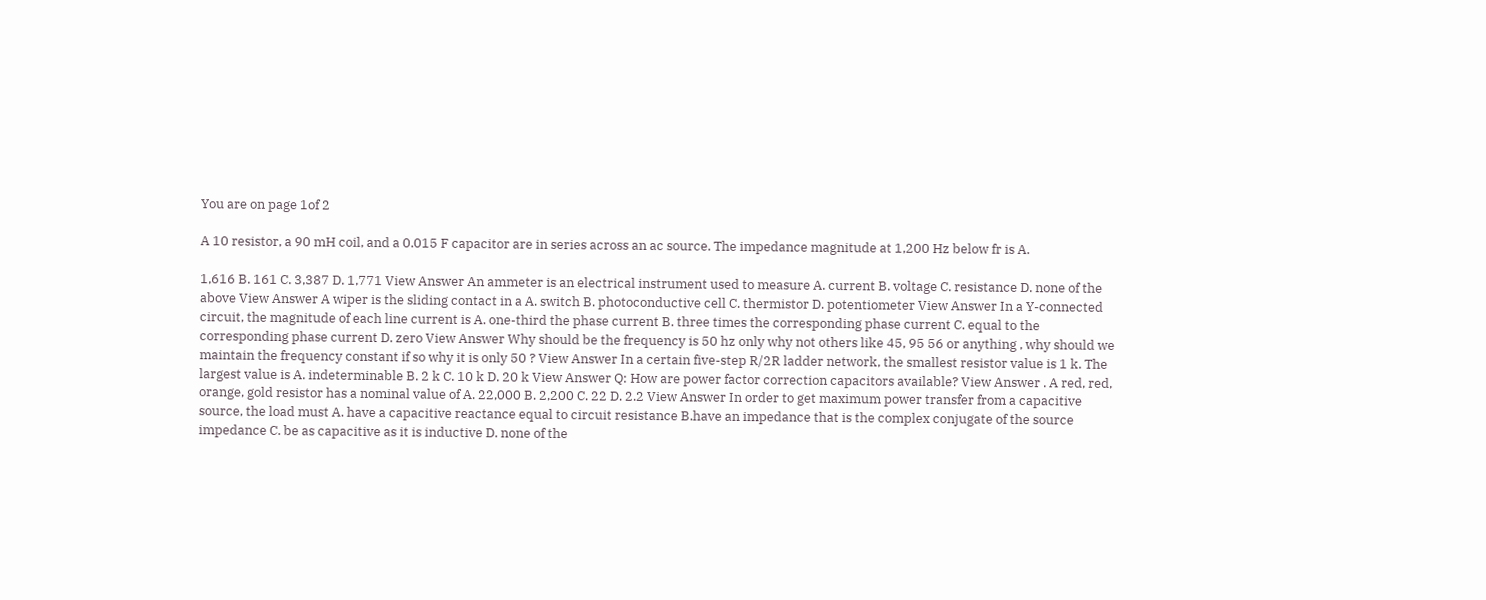You are on page 1of 2

A 10 resistor, a 90 mH coil, and a 0.015 F capacitor are in series across an ac source. The impedance magnitude at 1,200 Hz below fr is A.

1,616 B. 161 C. 3,387 D. 1,771 View Answer An ammeter is an electrical instrument used to measure A. current B. voltage C. resistance D. none of the above View Answer A wiper is the sliding contact in a A. switch B. photoconductive cell C. thermistor D. potentiometer View Answer In a Y-connected circuit, the magnitude of each line current is A. one-third the phase current B. three times the corresponding phase current C. equal to the corresponding phase current D. zero View Answer Why should be the frequency is 50 hz only why not others like 45, 95 56 or anything , why should we maintain the frequency constant if so why it is only 50 ? View Answer In a certain five-step R/2R ladder network, the smallest resistor value is 1 k. The largest value is A. indeterminable B. 2 k C. 10 k D. 20 k View Answer Q: How are power factor correction capacitors available? View Answer . A red, red, orange, gold resistor has a nominal value of A. 22,000 B. 2,200 C. 22 D. 2.2 View Answer In order to get maximum power transfer from a capacitive source, the load must A. have a capacitive reactance equal to circuit resistance B.have an impedance that is the complex conjugate of the source impedance C. be as capacitive as it is inductive D. none of the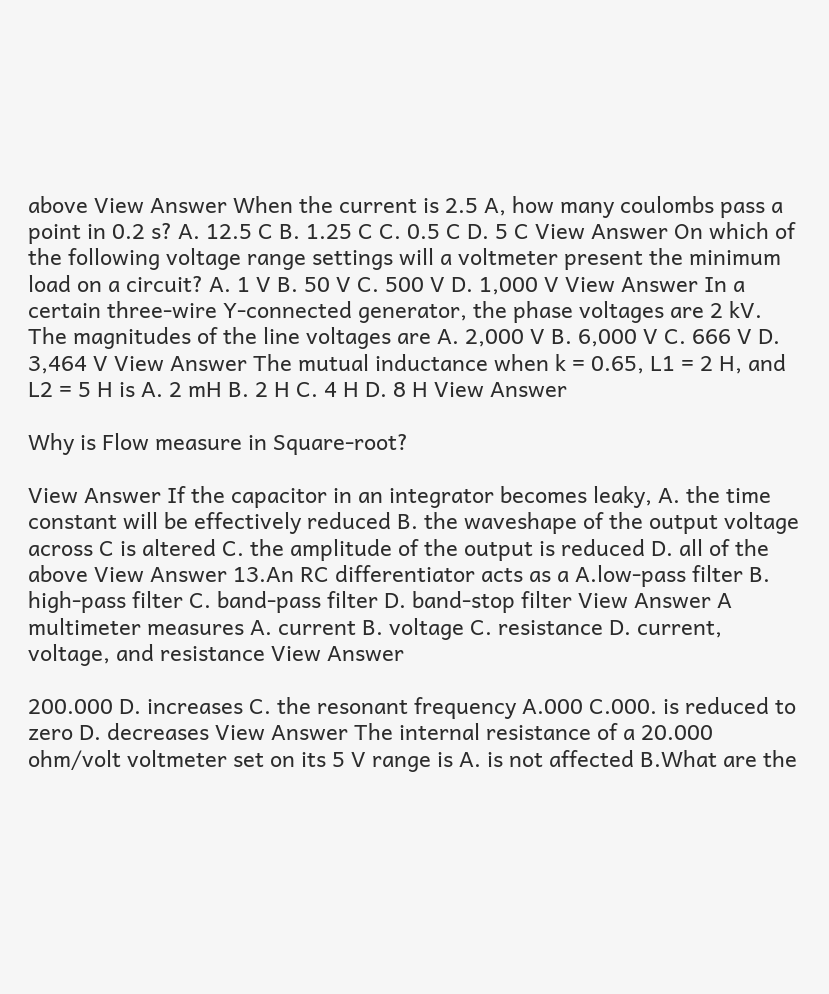above View Answer When the current is 2.5 A, how many coulombs pass a point in 0.2 s? A. 12.5 C B. 1.25 C C. 0.5 C D. 5 C View Answer On which of the following voltage range settings will a voltmeter present the minimum load on a circuit? A. 1 V B. 50 V C. 500 V D. 1,000 V View Answer In a certain three-wire Y-connected generator, the phase voltages are 2 kV. The magnitudes of the line voltages are A. 2,000 V B. 6,000 V C. 666 V D. 3,464 V View Answer The mutual inductance when k = 0.65, L1 = 2 H, and L2 = 5 H is A. 2 mH B. 2 H C. 4 H D. 8 H View Answer

Why is Flow measure in Square-root?

View Answer If the capacitor in an integrator becomes leaky, A. the time constant will be effectively reduced B. the waveshape of the output voltage across C is altered C. the amplitude of the output is reduced D. all of the above View Answer 13.An RC differentiator acts as a A.low-pass filter B. high-pass filter C. band-pass filter D. band-stop filter View Answer A multimeter measures A. current B. voltage C. resistance D. current, voltage, and resistance View Answer

200.000 D. increases C. the resonant frequency A.000 C.000. is reduced to zero D. decreases View Answer The internal resistance of a 20.000 ohm/volt voltmeter set on its 5 V range is A. is not affected B.What are the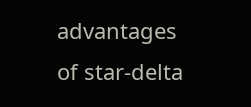advantages of star-delta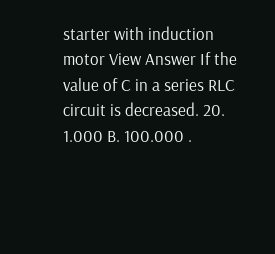starter with induction motor View Answer If the value of C in a series RLC circuit is decreased. 20. 1.000 B. 100.000 .